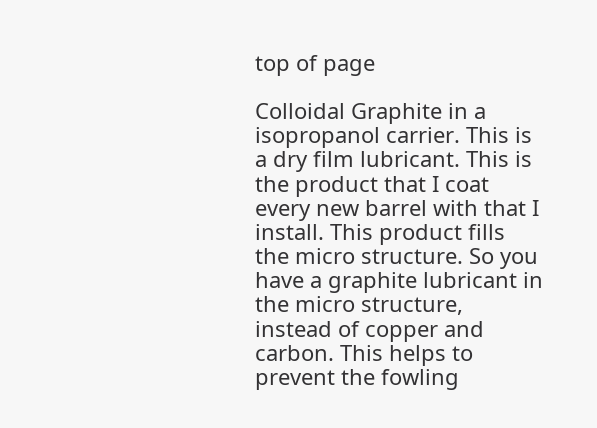top of page

Colloidal Graphite in a isopropanol carrier. This is a dry film lubricant. This is the product that I coat every new barrel with that I install. This product fills the micro structure. So you have a graphite lubricant in the micro structure, instead of copper and carbon. This helps to prevent the fowling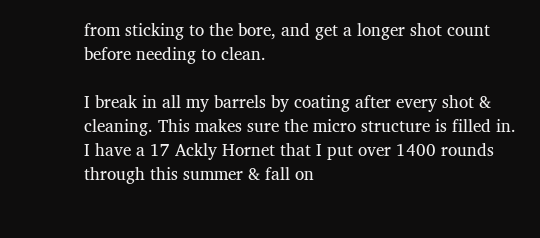from sticking to the bore, and get a longer shot count before needing to clean.

I break in all my barrels by coating after every shot & cleaning. This makes sure the micro structure is filled in. I have a 17 Ackly Hornet that I put over 1400 rounds through this summer & fall on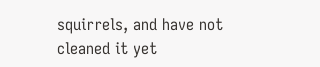squirrels, and have not cleaned it yet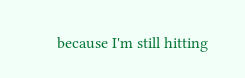because I'm still hitting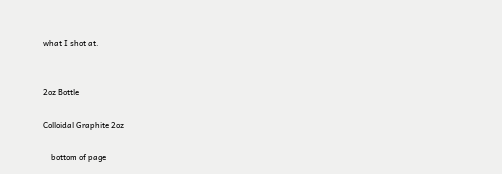what I shot at.


2oz Bottle

Colloidal Graphite 2oz

    bottom of page